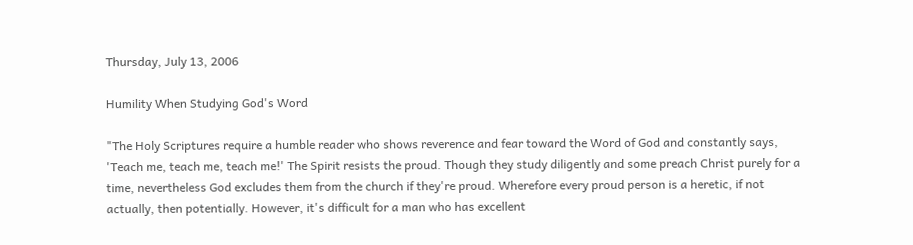Thursday, July 13, 2006

Humility When Studying God's Word

"The Holy Scriptures require a humble reader who shows reverence and fear toward the Word of God and constantly says, 'Teach me, teach me, teach me!' The Spirit resists the proud. Though they study diligently and some preach Christ purely for a time, nevertheless God excludes them from the church if they're proud. Wherefore every proud person is a heretic, if not actually, then potentially. However, it's difficult for a man who has excellent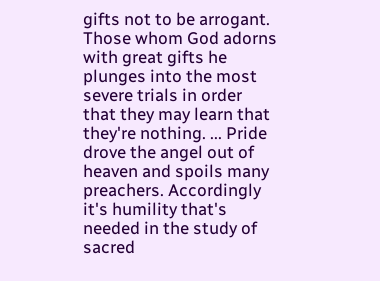gifts not to be arrogant. Those whom God adorns with great gifts he plunges into the most severe trials in order that they may learn that they're nothing. ... Pride drove the angel out of heaven and spoils many preachers. Accordingly it's humility that's needed in the study of sacred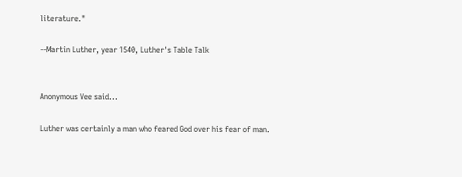literature."

--Martin Luther, year 1540, Luther's Table Talk


Anonymous Vee said...

Luther was certainly a man who feared God over his fear of man.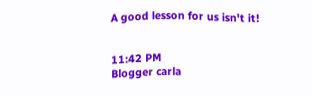A good lesson for us isn't it!


11:42 PM
Blogger carla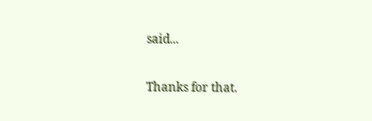said...

Thanks for that.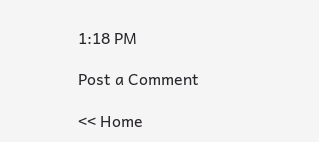1:18 PM

Post a Comment

<< Home